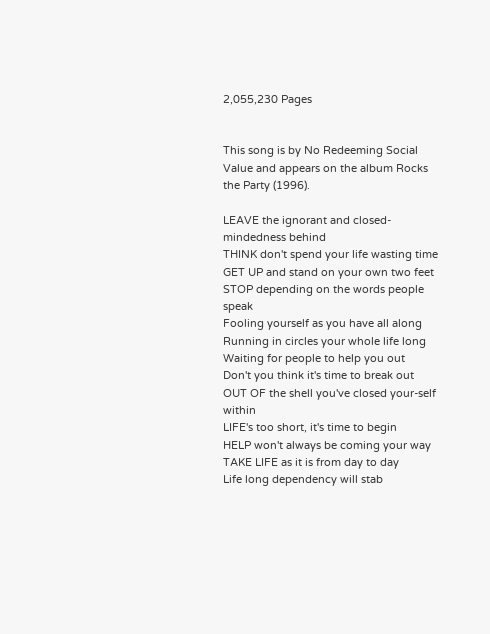2,055,230 Pages


This song is by No Redeeming Social Value and appears on the album Rocks the Party (1996).

LEAVE the ignorant and closed-mindedness behind
THINK don't spend your life wasting time
GET UP and stand on your own two feet
STOP depending on the words people speak
Fooling yourself as you have all along
Running in circles your whole life long
Waiting for people to help you out
Don't you think it's time to break out
OUT OF the shell you've closed your-self within
LIFE's too short, it's time to begin
HELP won't always be coming your way
TAKE LIFE as it is from day to day
Life long dependency will stab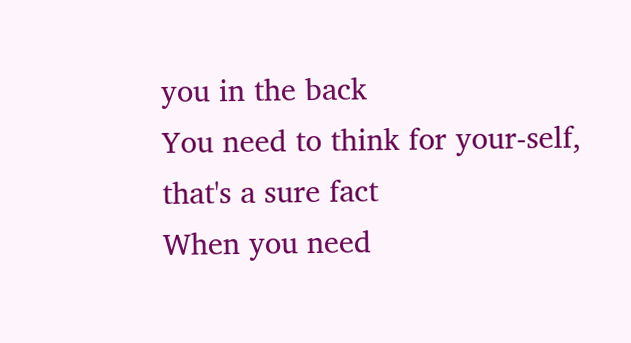you in the back
You need to think for your-self, that's a sure fact
When you need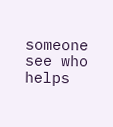someone see who helps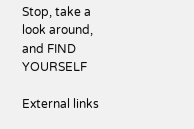Stop, take a look around, and FIND YOURSELF

External links